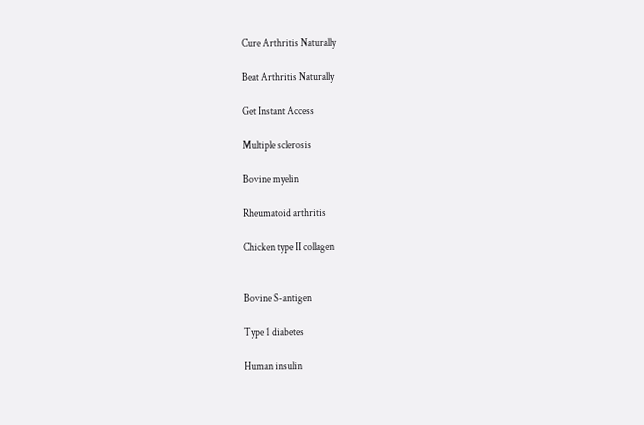Cure Arthritis Naturally

Beat Arthritis Naturally

Get Instant Access

Multiple sclerosis

Bovine myelin

Rheumatoid arthritis

Chicken type II collagen


Bovine S-antigen

Type 1 diabetes

Human insulin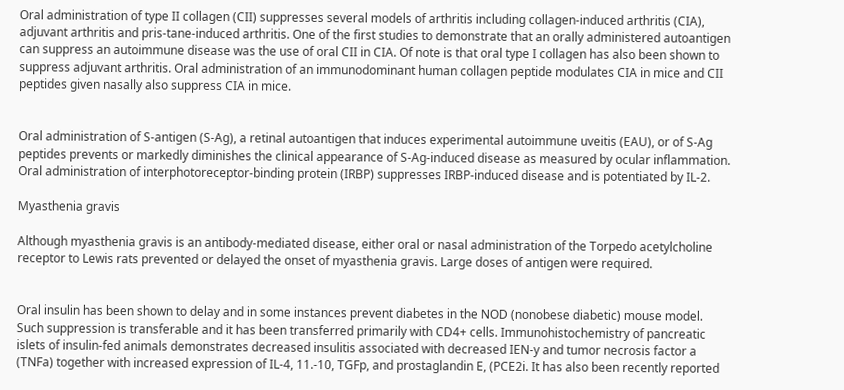Oral administration of type II collagen (CII) suppresses several models of arthritis including collagen-induced arthritis (CIA), adjuvant arthritis and pris-tane-induced arthritis. One of the first studies to demonstrate that an orally administered autoantigen can suppress an autoimmune disease was the use of oral CII in CIA. Of note is that oral type I collagen has also been shown to suppress adjuvant arthritis. Oral administration of an immunodominant human collagen peptide modulates CIA in mice and CII peptides given nasally also suppress CIA in mice.


Oral administration of S-antigen (S-Ag), a retinal autoantigen that induces experimental autoimmune uveitis (EAU), or of S-Ag peptides prevents or markedly diminishes the clinical appearance of S-Ag-induced disease as measured by ocular inflammation. Oral administration of interphotoreceptor-binding protein (IRBP) suppresses IRBP-induced disease and is potentiated by IL-2.

Myasthenia gravis

Although myasthenia gravis is an antibody-mediated disease, either oral or nasal administration of the Torpedo acetylcholine receptor to Lewis rats prevented or delayed the onset of myasthenia gravis. Large doses of antigen were required.


Oral insulin has been shown to delay and in some instances prevent diabetes in the NOD (nonobese diabetic) mouse model. Such suppression is transferable and it has been transferred primarily with CD4+ cells. Immunohistochemistry of pancreatic islets of insulin-fed animals demonstrates decreased insulitis associated with decreased IEN-y and tumor necrosis factor a (TNFa) together with increased expression of IL-4, 11.-10, TGFp, and prostaglandin E, (PCE2i. It has also been recently reported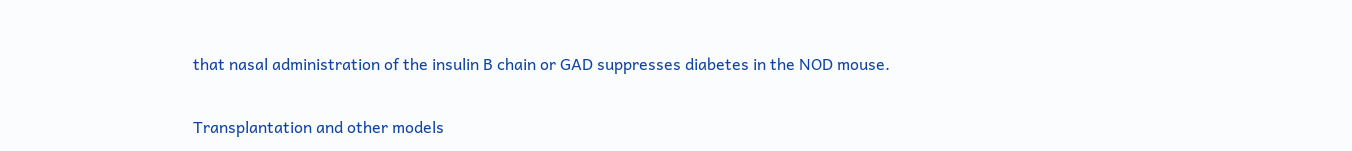that nasal administration of the insulin B chain or GAD suppresses diabetes in the NOD mouse.

Transplantation and other models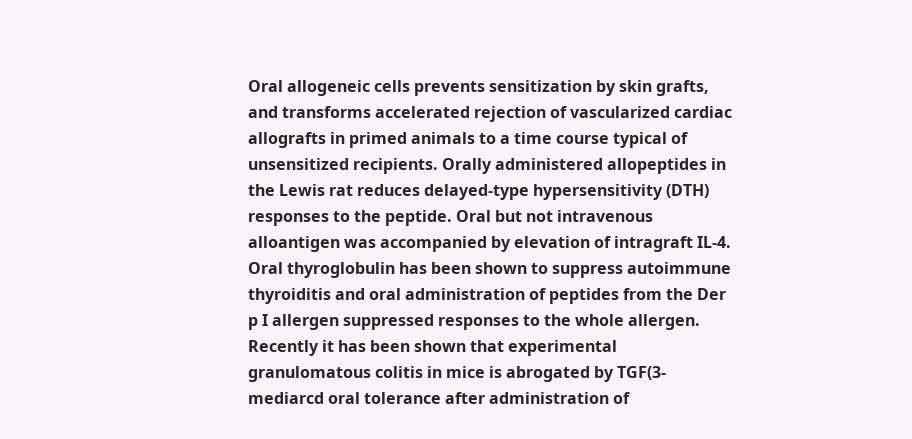Oral allogeneic cells prevents sensitization by skin grafts, and transforms accelerated rejection of vascularized cardiac allografts in primed animals to a time course typical of unsensitized recipients. Orally administered allopeptides in the Lewis rat reduces delayed-type hypersensitivity (DTH) responses to the peptide. Oral but not intravenous alloantigen was accompanied by elevation of intragraft IL-4. Oral thyroglobulin has been shown to suppress autoimmune thyroiditis and oral administration of peptides from the Der p I allergen suppressed responses to the whole allergen. Recently it has been shown that experimental granulomatous colitis in mice is abrogated by TGF(3-mediarcd oral tolerance after administration of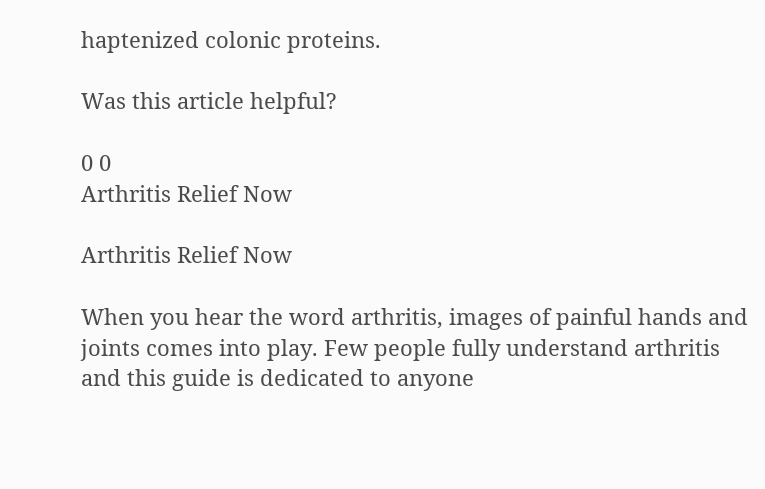haptenized colonic proteins.

Was this article helpful?

0 0
Arthritis Relief Now

Arthritis Relief Now

When you hear the word arthritis, images of painful hands and joints comes into play. Few people fully understand arthritis and this guide is dedicated to anyone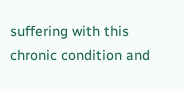suffering with this chronic condition and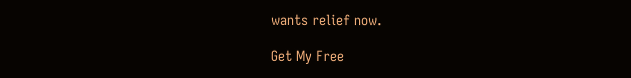wants relief now.

Get My Free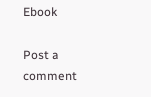Ebook

Post a comment